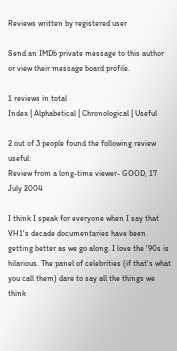Reviews written by registered user

Send an IMDb private message to this author or view their message board profile.

1 reviews in total
Index | Alphabetical | Chronological | Useful

2 out of 3 people found the following review useful:
Review from a long-time viewer- GOOD, 17 July 2004

I think I speak for everyone when I say that VH1's decade documentaries have been getting better as we go along. I love the '90s is hilarious. The panel of celebrities (if that's what you call them) dare to say all the things we think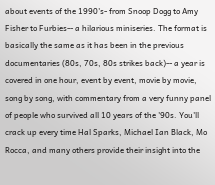about events of the 1990's- from Snoop Dogg to Amy Fisher to Furbies-- a hilarious miniseries. The format is basically the same as it has been in the previous documentaries (80s, 70s, 80s strikes back)-- a year is covered in one hour, event by event, movie by movie, song by song, with commentary from a very funny panel of people who survived all 10 years of the '90s. You'll crack up every time Hal Sparks, Michael Ian Black, Mo Rocca, and many others provide their insight into the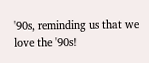'90s, reminding us that we love the '90s!